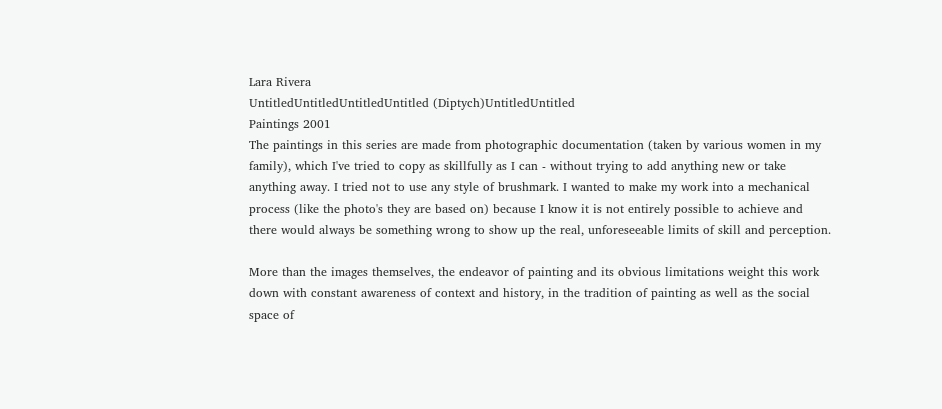Lara Rivera
UntitledUntitledUntitledUntitled (Diptych)UntitledUntitled
Paintings 2001
The paintings in this series are made from photographic documentation (taken by various women in my family), which I've tried to copy as skillfully as I can - without trying to add anything new or take anything away. I tried not to use any style of brushmark. I wanted to make my work into a mechanical process (like the photo's they are based on) because I know it is not entirely possible to achieve and there would always be something wrong to show up the real, unforeseeable limits of skill and perception.

More than the images themselves, the endeavor of painting and its obvious limitations weight this work down with constant awareness of context and history, in the tradition of painting as well as the social space of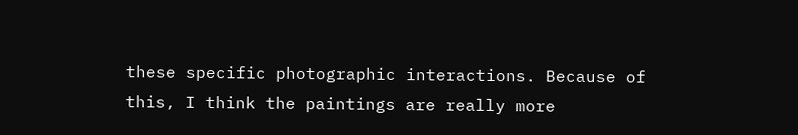these specific photographic interactions. Because of this, I think the paintings are really more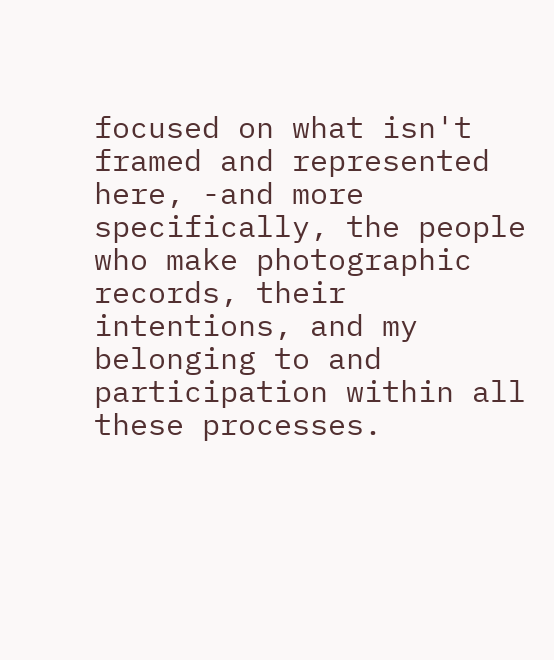focused on what isn't framed and represented here, -and more specifically, the people who make photographic records, their intentions, and my belonging to and participation within all these processes.